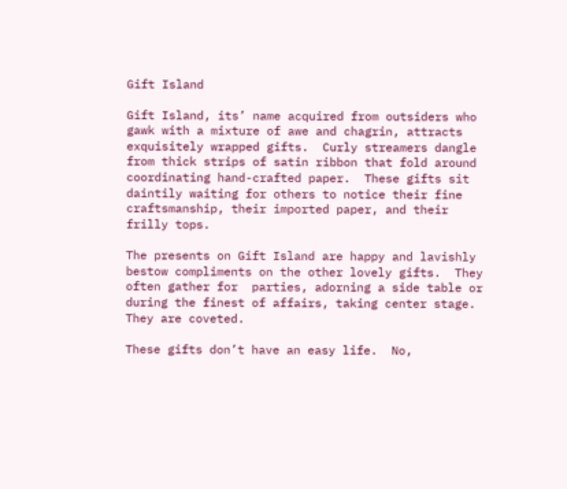Gift Island

Gift Island, its’ name acquired from outsiders who gawk with a mixture of awe and chagrin, attracts exquisitely wrapped gifts.  Curly streamers dangle from thick strips of satin ribbon that fold around coordinating hand-crafted paper.  These gifts sit daintily waiting for others to notice their fine craftsmanship, their imported paper, and their frilly tops.

The presents on Gift Island are happy and lavishly bestow compliments on the other lovely gifts.  They often gather for  parties, adorning a side table or during the finest of affairs, taking center stage.  They are coveted.

These gifts don’t have an easy life.  No,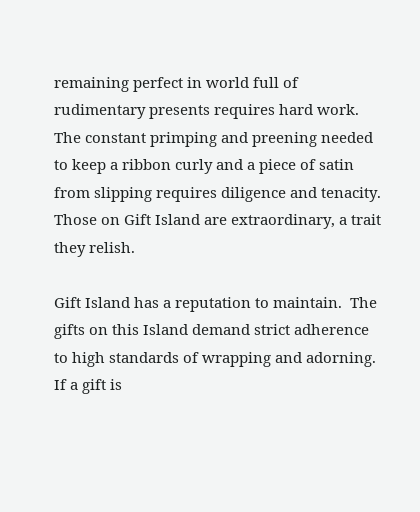remaining perfect in world full of rudimentary presents requires hard work.  The constant primping and preening needed to keep a ribbon curly and a piece of satin from slipping requires diligence and tenacity.  Those on Gift Island are extraordinary, a trait they relish.

Gift Island has a reputation to maintain.  The gifts on this Island demand strict adherence to high standards of wrapping and adorning.  If a gift is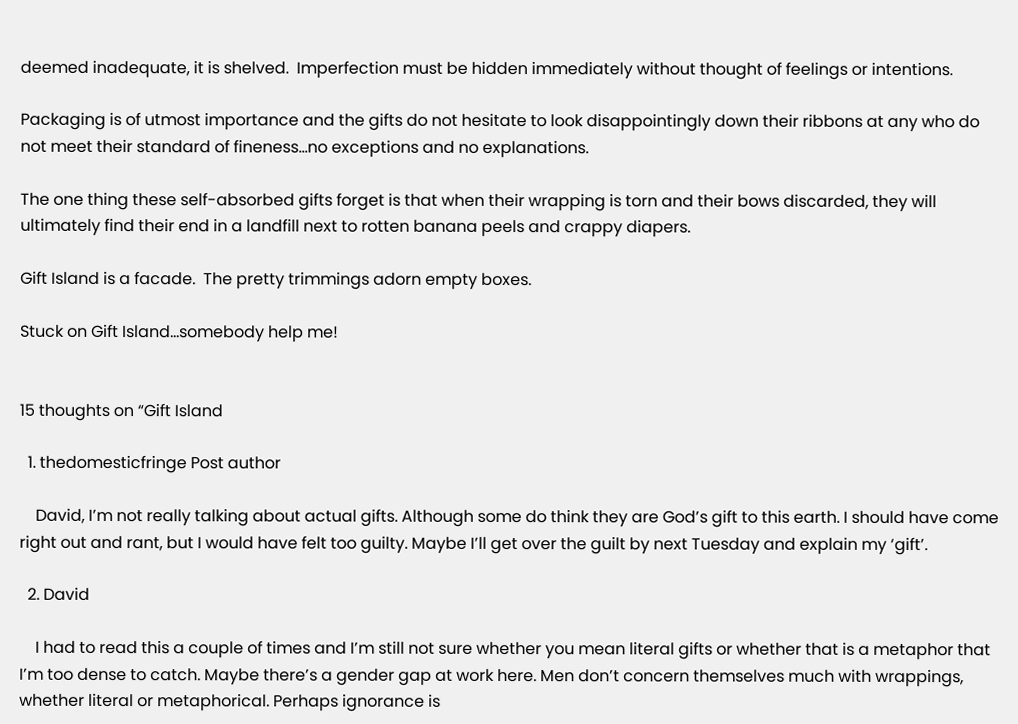deemed inadequate, it is shelved.  Imperfection must be hidden immediately without thought of feelings or intentions.

Packaging is of utmost importance and the gifts do not hesitate to look disappointingly down their ribbons at any who do not meet their standard of fineness…no exceptions and no explanations.

The one thing these self-absorbed gifts forget is that when their wrapping is torn and their bows discarded, they will ultimately find their end in a landfill next to rotten banana peels and crappy diapers.

Gift Island is a facade.  The pretty trimmings adorn empty boxes.

Stuck on Gift Island…somebody help me!


15 thoughts on “Gift Island

  1. thedomesticfringe Post author

    David, I’m not really talking about actual gifts. Although some do think they are God’s gift to this earth. I should have come right out and rant, but I would have felt too guilty. Maybe I’ll get over the guilt by next Tuesday and explain my ‘gift’.

  2. David

    I had to read this a couple of times and I’m still not sure whether you mean literal gifts or whether that is a metaphor that I’m too dense to catch. Maybe there’s a gender gap at work here. Men don’t concern themselves much with wrappings, whether literal or metaphorical. Perhaps ignorance is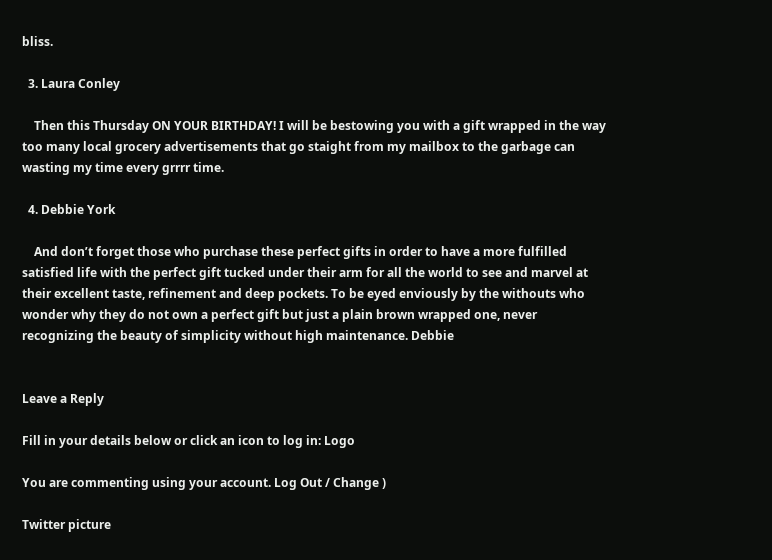bliss.

  3. Laura Conley

    Then this Thursday ON YOUR BIRTHDAY! I will be bestowing you with a gift wrapped in the way too many local grocery advertisements that go staight from my mailbox to the garbage can wasting my time every grrrr time.

  4. Debbie York

    And don’t forget those who purchase these perfect gifts in order to have a more fulfilled satisfied life with the perfect gift tucked under their arm for all the world to see and marvel at their excellent taste, refinement and deep pockets. To be eyed enviously by the withouts who wonder why they do not own a perfect gift but just a plain brown wrapped one, never recognizing the beauty of simplicity without high maintenance. Debbie


Leave a Reply

Fill in your details below or click an icon to log in: Logo

You are commenting using your account. Log Out / Change )

Twitter picture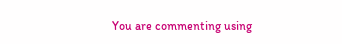You are commenting using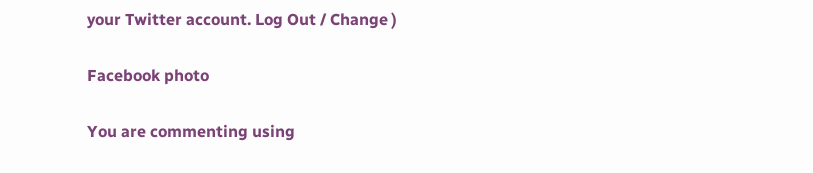your Twitter account. Log Out / Change )

Facebook photo

You are commenting using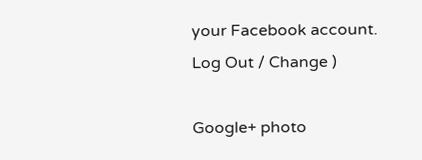your Facebook account. Log Out / Change )

Google+ photo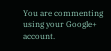You are commenting using your Google+ account.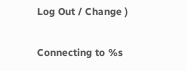Log Out / Change )

Connecting to %s